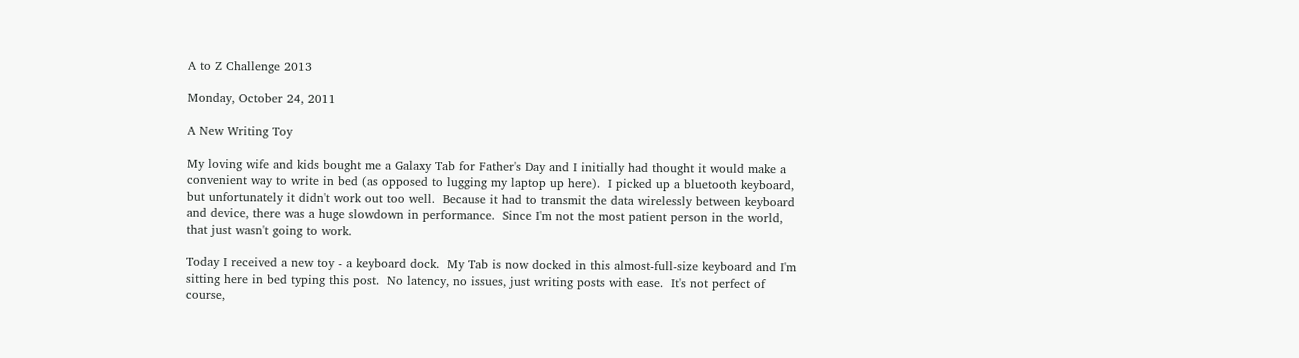A to Z Challenge 2013

Monday, October 24, 2011

A New Writing Toy

My loving wife and kids bought me a Galaxy Tab for Father's Day and I initially had thought it would make a convenient way to write in bed (as opposed to lugging my laptop up here).  I picked up a bluetooth keyboard, but unfortunately it didn't work out too well.  Because it had to transmit the data wirelessly between keyboard and device, there was a huge slowdown in performance.  Since I'm not the most patient person in the world, that just wasn't going to work.

Today I received a new toy - a keyboard dock.  My Tab is now docked in this almost-full-size keyboard and I'm sitting here in bed typing this post.  No latency, no issues, just writing posts with ease.  It's not perfect of course,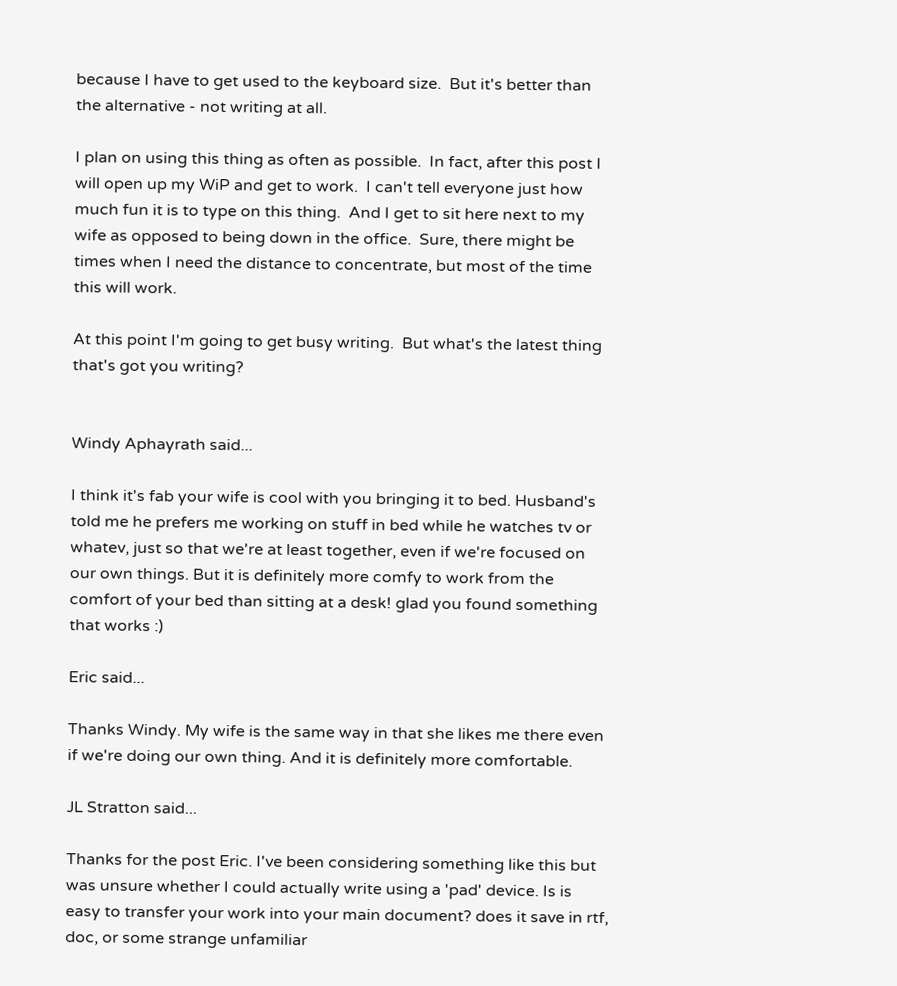because I have to get used to the keyboard size.  But it's better than the alternative - not writing at all.

I plan on using this thing as often as possible.  In fact, after this post I will open up my WiP and get to work.  I can't tell everyone just how much fun it is to type on this thing.  And I get to sit here next to my wife as opposed to being down in the office.  Sure, there might be times when I need the distance to concentrate, but most of the time this will work.

At this point I'm going to get busy writing.  But what's the latest thing that's got you writing?


Windy Aphayrath said...

I think it's fab your wife is cool with you bringing it to bed. Husband's told me he prefers me working on stuff in bed while he watches tv or whatev, just so that we're at least together, even if we're focused on our own things. But it is definitely more comfy to work from the comfort of your bed than sitting at a desk! glad you found something that works :)

Eric said...

Thanks Windy. My wife is the same way in that she likes me there even if we're doing our own thing. And it is definitely more comfortable.

JL Stratton said...

Thanks for the post Eric. I've been considering something like this but was unsure whether I could actually write using a 'pad' device. Is is easy to transfer your work into your main document? does it save in rtf, doc, or some strange unfamiliar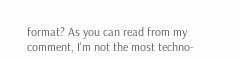format? As you can read from my comment, I'm not the most techno-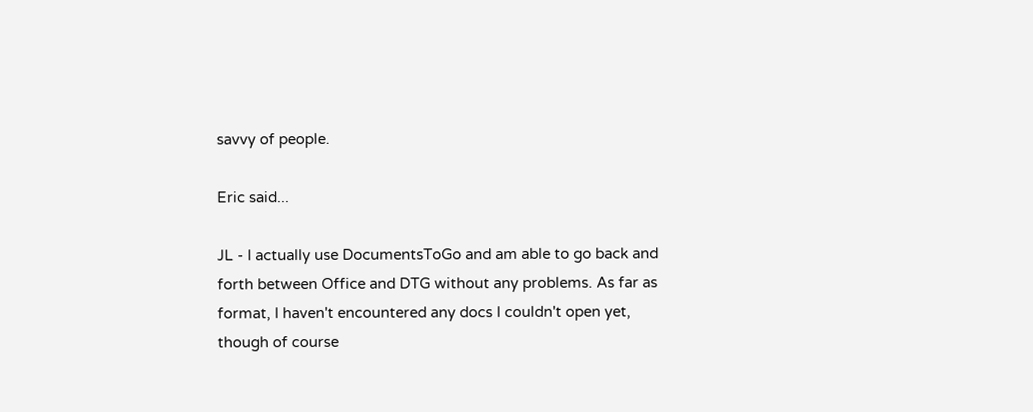savvy of people.

Eric said...

JL - I actually use DocumentsToGo and am able to go back and forth between Office and DTG without any problems. As far as format, I haven't encountered any docs I couldn't open yet, though of course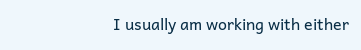I usually am working with either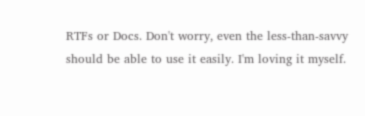RTFs or Docs. Don't worry, even the less-than-savvy should be able to use it easily. I'm loving it myself.